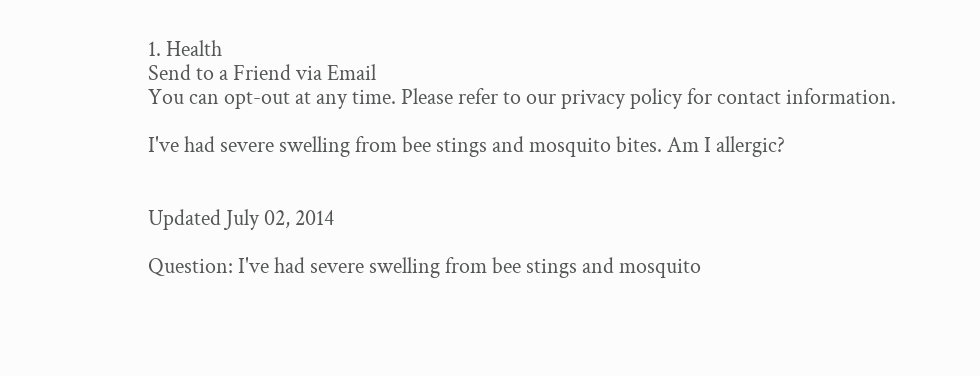1. Health
Send to a Friend via Email
You can opt-out at any time. Please refer to our privacy policy for contact information.

I've had severe swelling from bee stings and mosquito bites. Am I allergic?


Updated July 02, 2014

Question: I've had severe swelling from bee stings and mosquito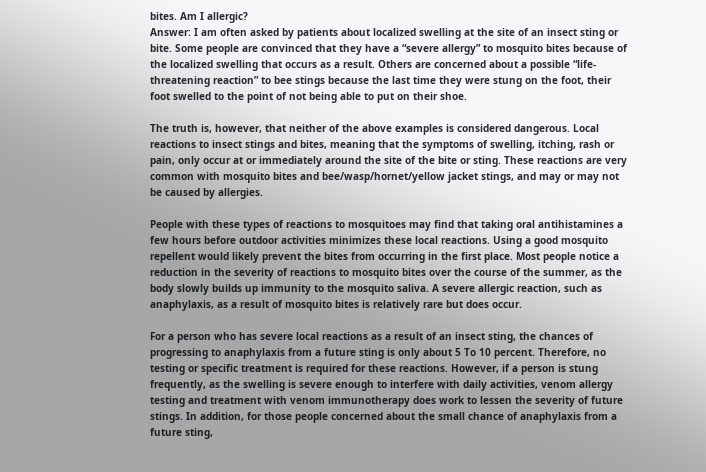bites. Am I allergic?
Answer: I am often asked by patients about localized swelling at the site of an insect sting or bite. Some people are convinced that they have a “severe allergy” to mosquito bites because of the localized swelling that occurs as a result. Others are concerned about a possible “life-threatening reaction” to bee stings because the last time they were stung on the foot, their foot swelled to the point of not being able to put on their shoe.

The truth is, however, that neither of the above examples is considered dangerous. Local reactions to insect stings and bites, meaning that the symptoms of swelling, itching, rash or pain, only occur at or immediately around the site of the bite or sting. These reactions are very common with mosquito bites and bee/wasp/hornet/yellow jacket stings, and may or may not be caused by allergies.

People with these types of reactions to mosquitoes may find that taking oral antihistamines a few hours before outdoor activities minimizes these local reactions. Using a good mosquito repellent would likely prevent the bites from occurring in the first place. Most people notice a reduction in the severity of reactions to mosquito bites over the course of the summer, as the body slowly builds up immunity to the mosquito saliva. A severe allergic reaction, such as anaphylaxis, as a result of mosquito bites is relatively rare but does occur.

For a person who has severe local reactions as a result of an insect sting, the chances of progressing to anaphylaxis from a future sting is only about 5 To 10 percent. Therefore, no testing or specific treatment is required for these reactions. However, if a person is stung frequently, as the swelling is severe enough to interfere with daily activities, venom allergy testing and treatment with venom immunotherapy does work to lessen the severity of future stings. In addition, for those people concerned about the small chance of anaphylaxis from a future sting,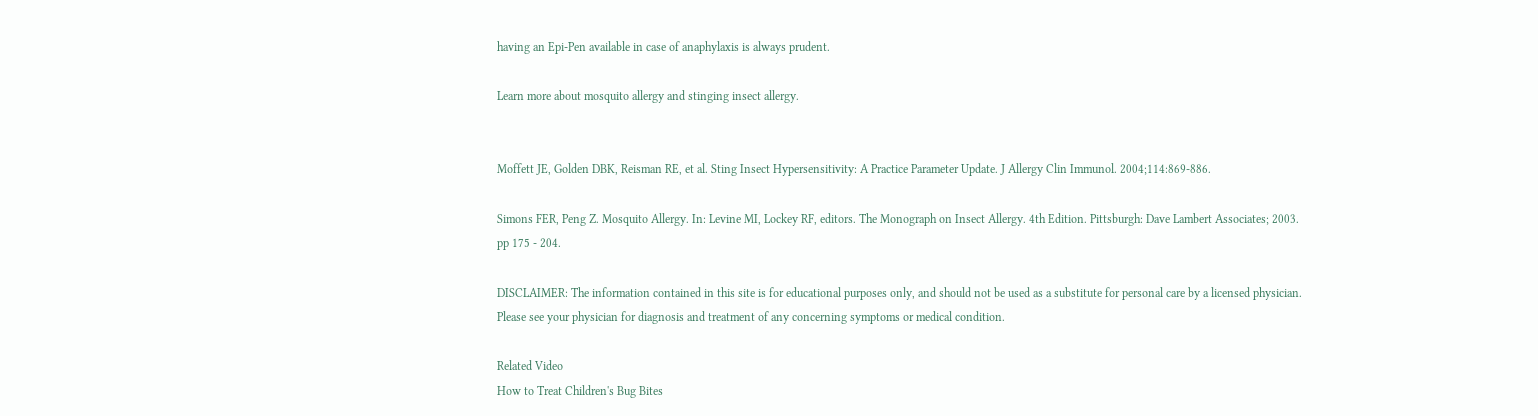having an Epi-Pen available in case of anaphylaxis is always prudent.

Learn more about mosquito allergy and stinging insect allergy.


Moffett JE, Golden DBK, Reisman RE, et al. Sting Insect Hypersensitivity: A Practice Parameter Update. J Allergy Clin Immunol. 2004;114:869-886.

Simons FER, Peng Z. Mosquito Allergy. In: Levine MI, Lockey RF, editors. The Monograph on Insect Allergy. 4th Edition. Pittsburgh: Dave Lambert Associates; 2003. pp 175 - 204.

DISCLAIMER: The information contained in this site is for educational purposes only, and should not be used as a substitute for personal care by a licensed physician. Please see your physician for diagnosis and treatment of any concerning symptoms or medical condition.

Related Video
How to Treat Children's Bug Bites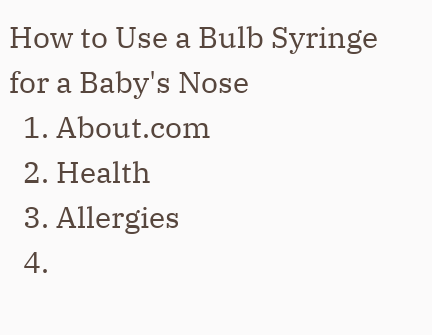How to Use a Bulb Syringe for a Baby's Nose
  1. About.com
  2. Health
  3. Allergies
  4.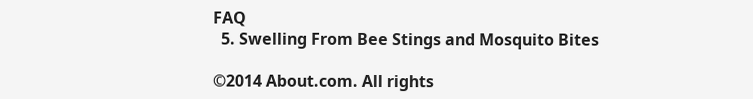FAQ
  5. Swelling From Bee Stings and Mosquito Bites

©2014 About.com. All rights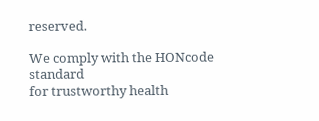reserved.

We comply with the HONcode standard
for trustworthy health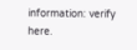information: verify here.